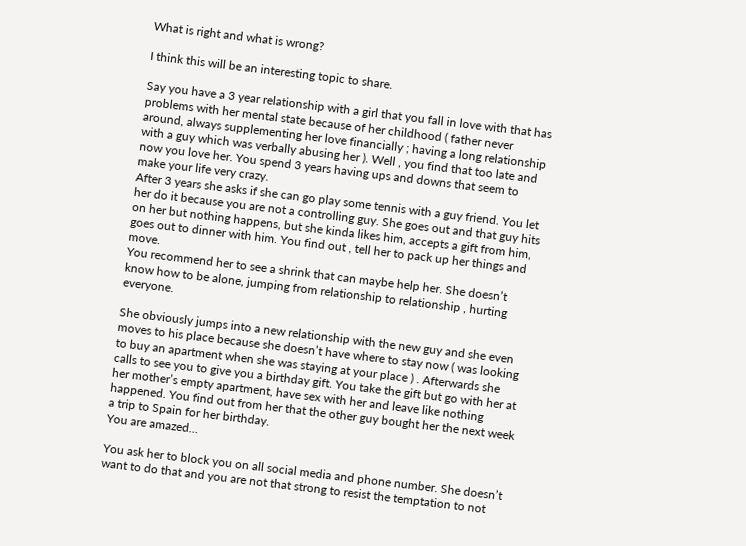What is right and what is wrong?

I think this will be an interesting topic to share.

Say you have a 3 year relationship with a girl that you fall in love with that has problems with her mental state because of her childhood ( father never around, always supplementing her love financially ; having a long relationship with a guy which was verbally abusing her ). Well , you find that too late and now you love her. You spend 3 years having ups and downs that seem to make your life very crazy.
After 3 years she asks if she can go play some tennis with a guy friend. You let her do it because you are not a controlling guy. She goes out and that guy hits on her but nothing happens, but she kinda likes him, accepts a gift from him, goes out to dinner with him. You find out , tell her to pack up her things and move.
You recommend her to see a shrink that can maybe help her. She doesn’t know how to be alone, jumping from relationship to relationship , hurting everyone.

She obviously jumps into a new relationship with the new guy and she even moves to his place because she doesn’t have where to stay now ( was looking to buy an apartment when she was staying at your place ) . Afterwards she calls to see you to give you a birthday gift. You take the gift but go with her at her mother’s empty apartment, have sex with her and leave like nothing happened. You find out from her that the other guy bought her the next week a trip to Spain for her birthday.
You are amazed…

You ask her to block you on all social media and phone number. She doesn’t want to do that and you are not that strong to resist the temptation to not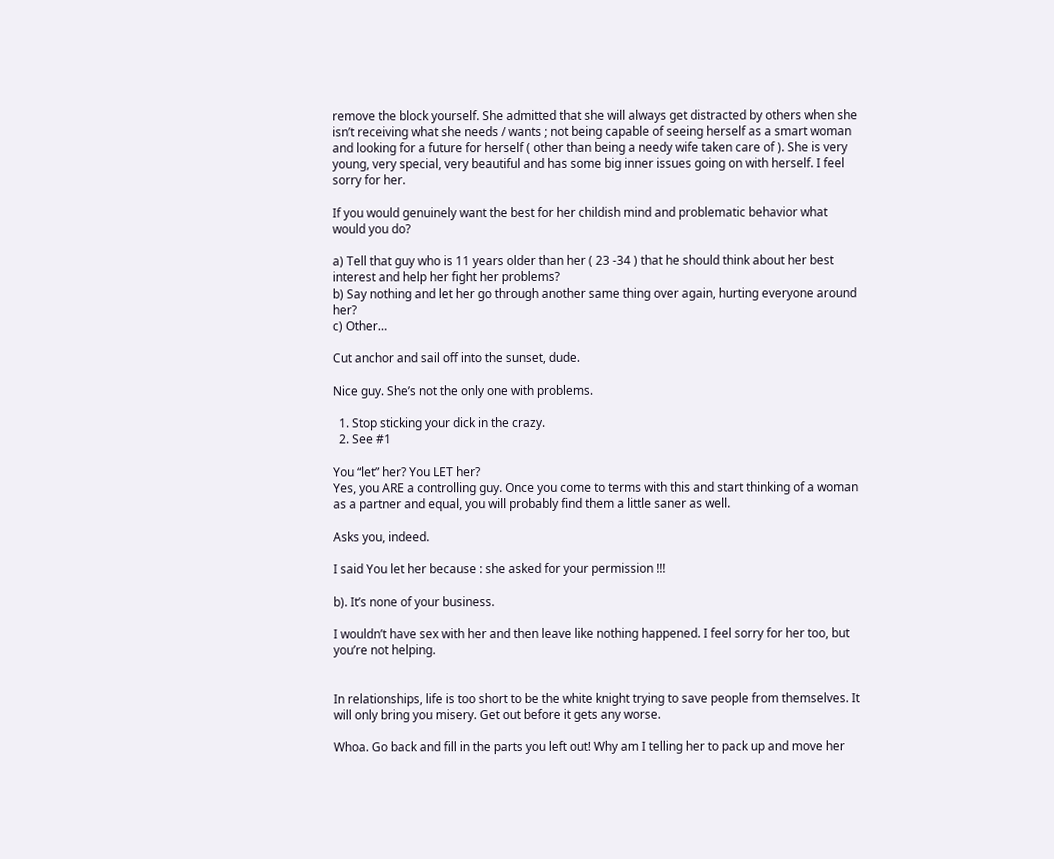remove the block yourself. She admitted that she will always get distracted by others when she isn’t receiving what she needs / wants ; not being capable of seeing herself as a smart woman and looking for a future for herself ( other than being a needy wife taken care of ). She is very young, very special, very beautiful and has some big inner issues going on with herself. I feel sorry for her.

If you would genuinely want the best for her childish mind and problematic behavior what would you do?

a) Tell that guy who is 11 years older than her ( 23 -34 ) that he should think about her best interest and help her fight her problems?
b) Say nothing and let her go through another same thing over again, hurting everyone around her?
c) Other…

Cut anchor and sail off into the sunset, dude.

Nice guy. She’s not the only one with problems.

  1. Stop sticking your dick in the crazy.
  2. See #1

You “let” her? You LET her?
Yes, you ARE a controlling guy. Once you come to terms with this and start thinking of a woman as a partner and equal, you will probably find them a little saner as well.

Asks you, indeed.

I said You let her because : she asked for your permission !!!

b). It’s none of your business.

I wouldn’t have sex with her and then leave like nothing happened. I feel sorry for her too, but you’re not helping.


In relationships, life is too short to be the white knight trying to save people from themselves. It will only bring you misery. Get out before it gets any worse.

Whoa. Go back and fill in the parts you left out! Why am I telling her to pack up and move her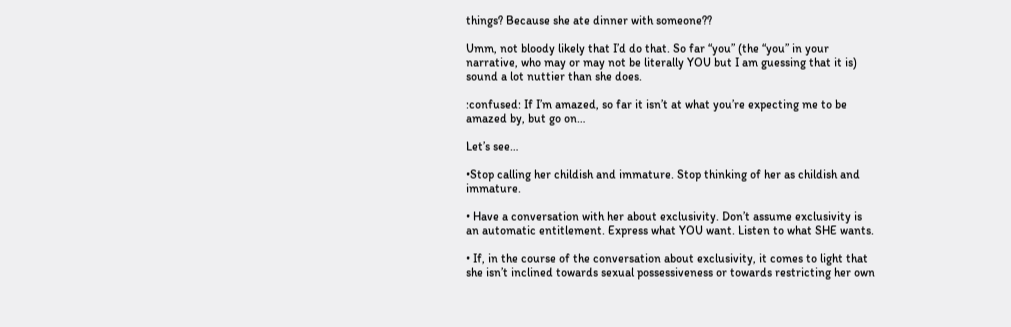things? Because she ate dinner with someone??

Umm, not bloody likely that I’d do that. So far “you” (the “you” in your narrative, who may or may not be literally YOU but I am guessing that it is) sound a lot nuttier than she does.

:confused: If I’m amazed, so far it isn’t at what you’re expecting me to be amazed by, but go on…

Let’s see…

•Stop calling her childish and immature. Stop thinking of her as childish and immature.

• Have a conversation with her about exclusivity. Don’t assume exclusivity is an automatic entitlement. Express what YOU want. Listen to what SHE wants.

• If, in the course of the conversation about exclusivity, it comes to light that she isn’t inclined towards sexual possessiveness or towards restricting her own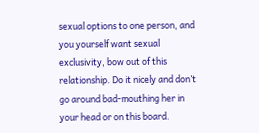sexual options to one person, and you yourself want sexual exclusivity, bow out of this relationship. Do it nicely and don’t go around bad-mouthing her in your head or on this board.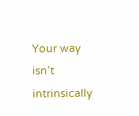Your way isn’t intrinsically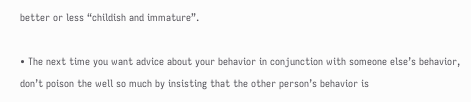better or less “childish and immature”.

• The next time you want advice about your behavior in conjunction with someone else’s behavior, don’t poison the well so much by insisting that the other person’s behavior is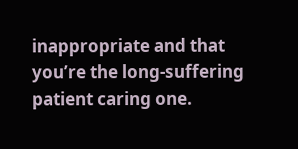inappropriate and that you’re the long-suffering patient caring one.